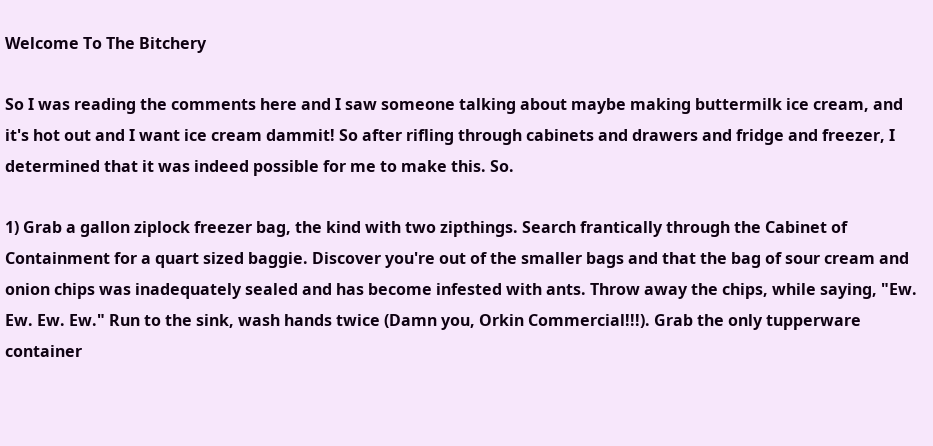Welcome To The Bitchery

So I was reading the comments here and I saw someone talking about maybe making buttermilk ice cream, and it's hot out and I want ice cream dammit! So after rifling through cabinets and drawers and fridge and freezer, I determined that it was indeed possible for me to make this. So.

1) Grab a gallon ziplock freezer bag, the kind with two zipthings. Search frantically through the Cabinet of Containment for a quart sized baggie. Discover you're out of the smaller bags and that the bag of sour cream and onion chips was inadequately sealed and has become infested with ants. Throw away the chips, while saying, "Ew. Ew. Ew. Ew." Run to the sink, wash hands twice (Damn you, Orkin Commercial!!!). Grab the only tupperware container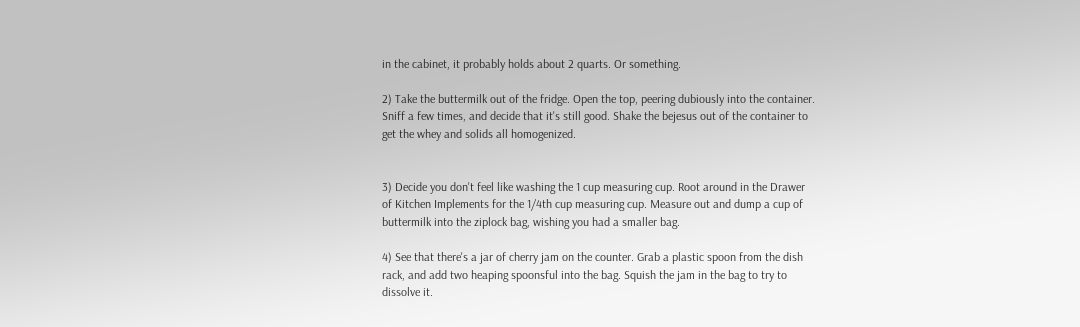in the cabinet, it probably holds about 2 quarts. Or something.

2) Take the buttermilk out of the fridge. Open the top, peering dubiously into the container. Sniff a few times, and decide that it's still good. Shake the bejesus out of the container to get the whey and solids all homogenized.


3) Decide you don't feel like washing the 1 cup measuring cup. Root around in the Drawer of Kitchen Implements for the 1/4th cup measuring cup. Measure out and dump a cup of buttermilk into the ziplock bag, wishing you had a smaller bag.

4) See that there's a jar of cherry jam on the counter. Grab a plastic spoon from the dish rack, and add two heaping spoonsful into the bag. Squish the jam in the bag to try to dissolve it.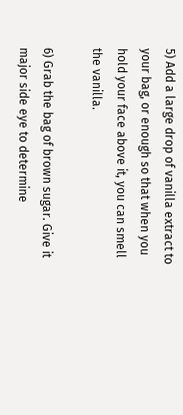5) Add a large drop of vanilla extract to your bag, or enough so that when you hold your face above it, you can smell the vanilla.

6) Grab the bag of brown sugar. Give it major side eye to determine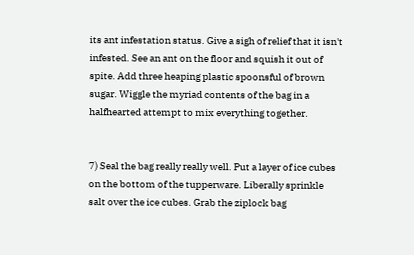its ant infestation status. Give a sigh of relief that it isn't infested. See an ant on the floor and squish it out of spite. Add three heaping plastic spoonsful of brown sugar. Wiggle the myriad contents of the bag in a halfhearted attempt to mix everything together.


7) Seal the bag really really well. Put a layer of ice cubes on the bottom of the tupperware. Liberally sprinkle salt over the ice cubes. Grab the ziplock bag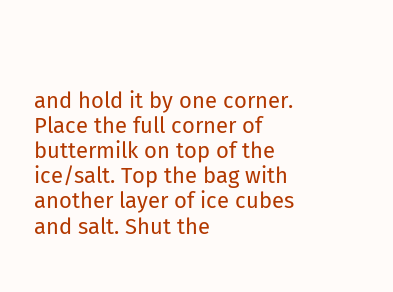and hold it by one corner. Place the full corner of buttermilk on top of the ice/salt. Top the bag with another layer of ice cubes and salt. Shut the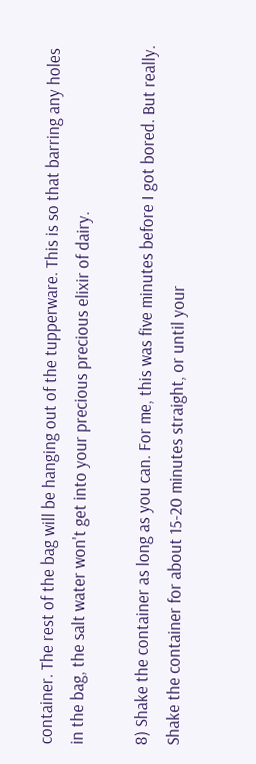container. The rest of the bag will be hanging out of the tupperware. This is so that barring any holes in the bag, the salt water won't get into your precious precious elixir of dairy.

8) Shake the container as long as you can. For me, this was five minutes before I got bored. But really. Shake the container for about 15-20 minutes straight, or until your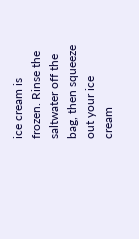ice cream is frozen. Rinse the saltwater off the bag, then squeeze out your ice cream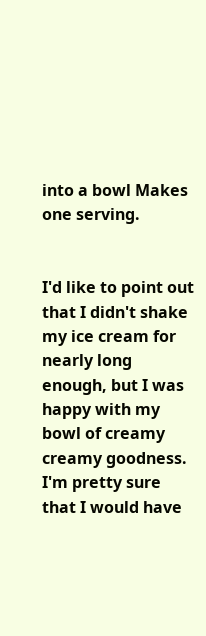into a bowl Makes one serving.


I'd like to point out that I didn't shake my ice cream for nearly long enough, but I was happy with my bowl of creamy creamy goodness. I'm pretty sure that I would have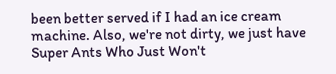been better served if I had an ice cream machine. Also, we're not dirty, we just have Super Ants Who Just Won't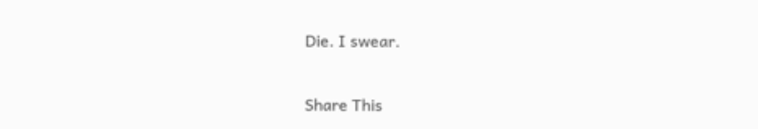Die. I swear.

Share This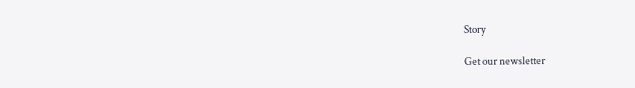Story

Get our newsletter